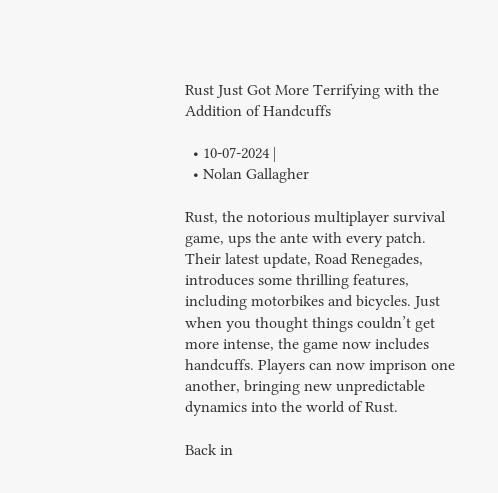Rust Just Got More Terrifying with the Addition of Handcuffs

  • 10-07-2024 |
  • Nolan Gallagher

Rust, the notorious multiplayer survival game, ups the ante with every patch. Their latest update, Road Renegades, introduces some thrilling features, including motorbikes and bicycles. Just when you thought things couldn’t get more intense, the game now includes handcuffs. Players can now imprison one another, bringing new unpredictable dynamics into the world of Rust.

Back in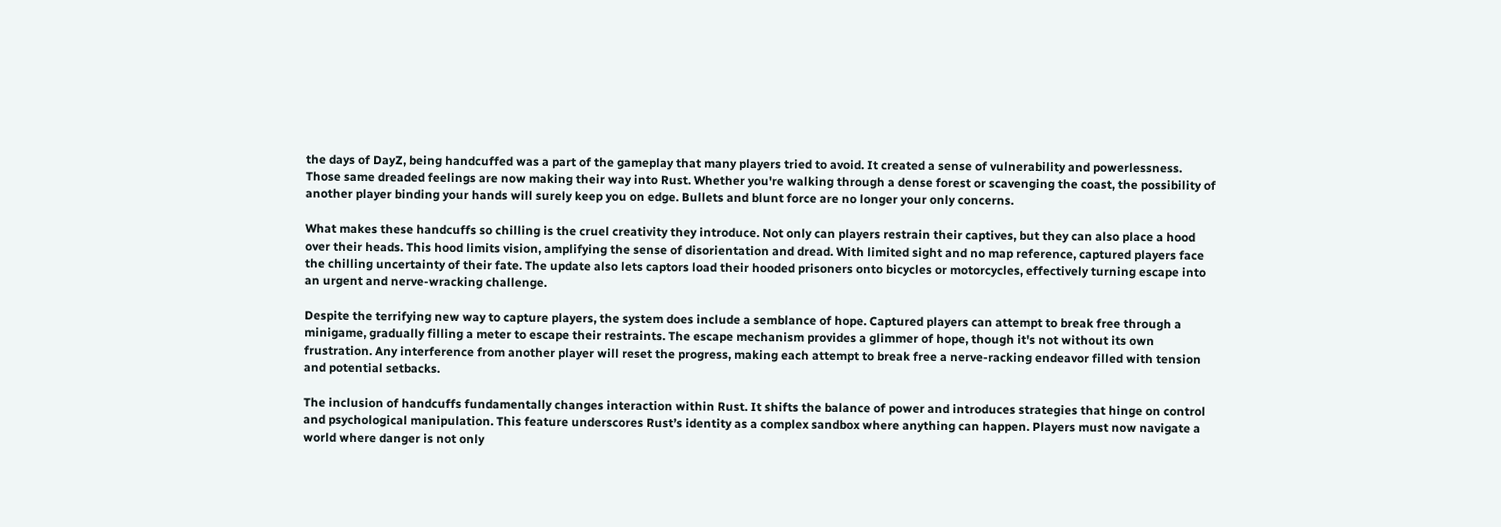the days of DayZ, being handcuffed was a part of the gameplay that many players tried to avoid. It created a sense of vulnerability and powerlessness. Those same dreaded feelings are now making their way into Rust. Whether you're walking through a dense forest or scavenging the coast, the possibility of another player binding your hands will surely keep you on edge. Bullets and blunt force are no longer your only concerns.

What makes these handcuffs so chilling is the cruel creativity they introduce. Not only can players restrain their captives, but they can also place a hood over their heads. This hood limits vision, amplifying the sense of disorientation and dread. With limited sight and no map reference, captured players face the chilling uncertainty of their fate. The update also lets captors load their hooded prisoners onto bicycles or motorcycles, effectively turning escape into an urgent and nerve-wracking challenge.

Despite the terrifying new way to capture players, the system does include a semblance of hope. Captured players can attempt to break free through a minigame, gradually filling a meter to escape their restraints. The escape mechanism provides a glimmer of hope, though it's not without its own frustration. Any interference from another player will reset the progress, making each attempt to break free a nerve-racking endeavor filled with tension and potential setbacks.

The inclusion of handcuffs fundamentally changes interaction within Rust. It shifts the balance of power and introduces strategies that hinge on control and psychological manipulation. This feature underscores Rust’s identity as a complex sandbox where anything can happen. Players must now navigate a world where danger is not only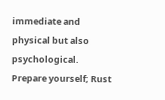immediate and physical but also psychological. Prepare yourself; Rust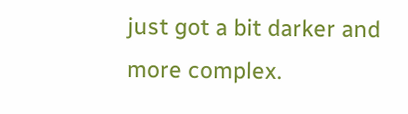just got a bit darker and more complex.